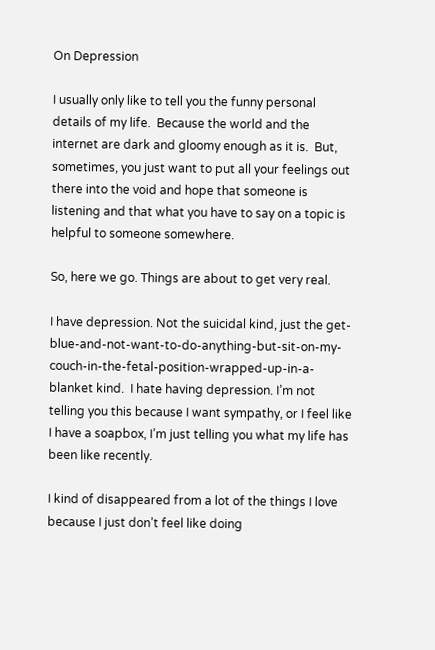On Depression

I usually only like to tell you the funny personal details of my life.  Because the world and the internet are dark and gloomy enough as it is.  But, sometimes, you just want to put all your feelings out there into the void and hope that someone is listening and that what you have to say on a topic is helpful to someone somewhere.

So, here we go. Things are about to get very real.

I have depression. Not the suicidal kind, just the get-blue-and-not-want-to-do-anything-but-sit-on-my-couch-in-the-fetal-position-wrapped-up-in-a-blanket kind.  I hate having depression. I’m not telling you this because I want sympathy, or I feel like I have a soapbox, I’m just telling you what my life has been like recently.

I kind of disappeared from a lot of the things I love because I just don’t feel like doing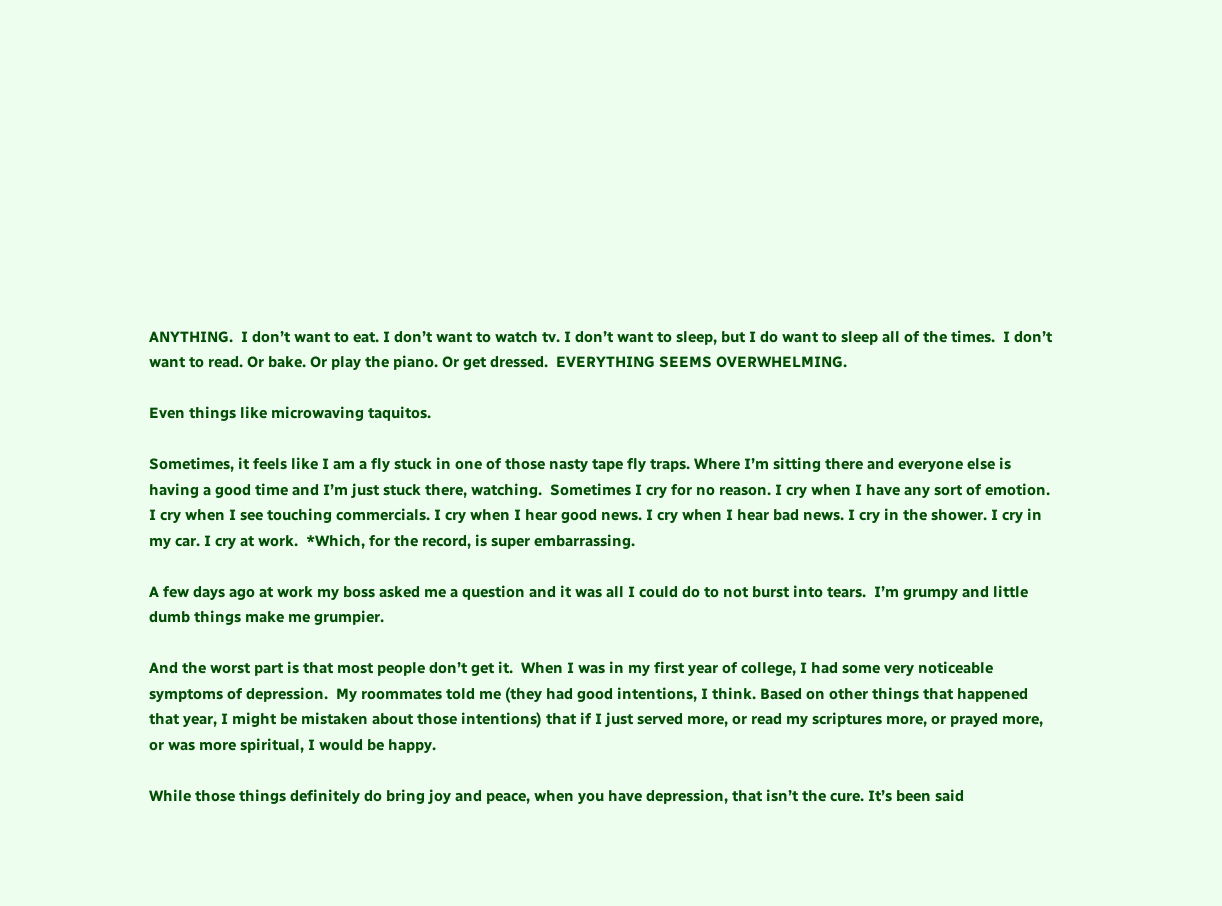ANYTHING.  I don’t want to eat. I don’t want to watch tv. I don’t want to sleep, but I do want to sleep all of the times.  I don’t want to read. Or bake. Or play the piano. Or get dressed.  EVERYTHING SEEMS OVERWHELMING.

Even things like microwaving taquitos.

Sometimes, it feels like I am a fly stuck in one of those nasty tape fly traps. Where I’m sitting there and everyone else is having a good time and I’m just stuck there, watching.  Sometimes I cry for no reason. I cry when I have any sort of emotion. I cry when I see touching commercials. I cry when I hear good news. I cry when I hear bad news. I cry in the shower. I cry in my car. I cry at work.  *Which, for the record, is super embarrassing.

A few days ago at work my boss asked me a question and it was all I could do to not burst into tears.  I’m grumpy and little dumb things make me grumpier.

And the worst part is that most people don’t get it.  When I was in my first year of college, I had some very noticeable symptoms of depression.  My roommates told me (they had good intentions, I think. Based on other things that happened that year, I might be mistaken about those intentions) that if I just served more, or read my scriptures more, or prayed more, or was more spiritual, I would be happy.

While those things definitely do bring joy and peace, when you have depression, that isn’t the cure. It’s been said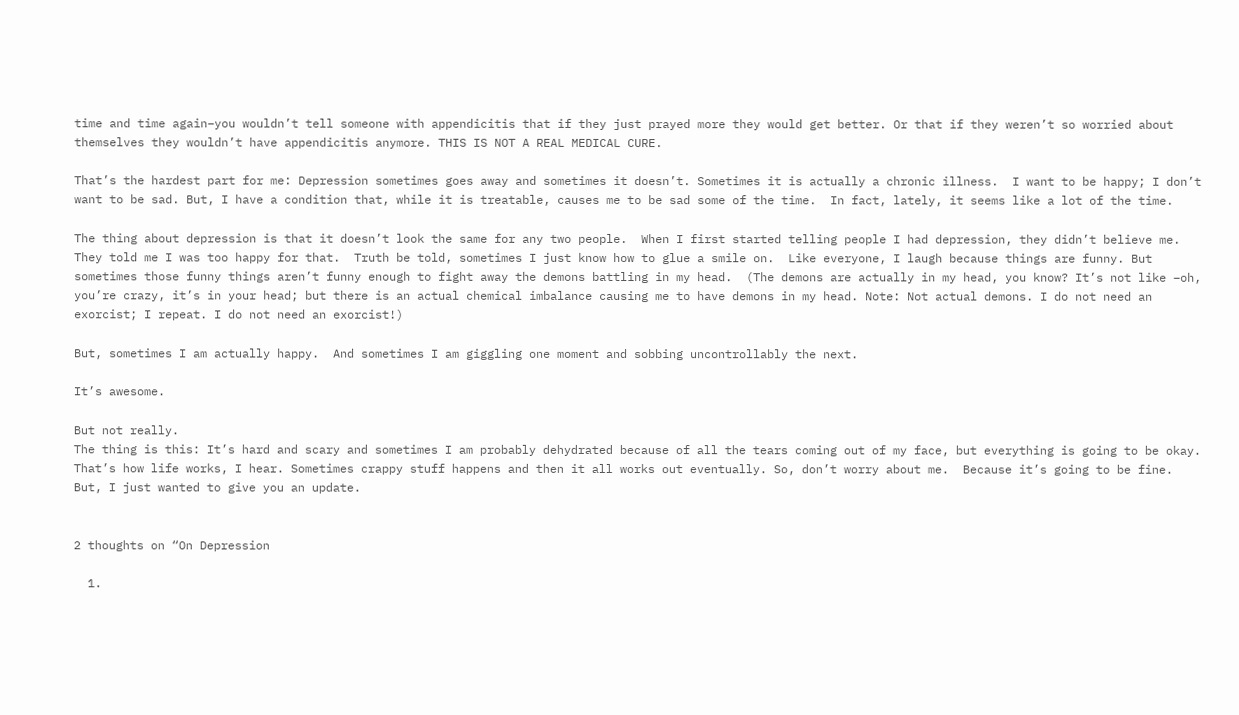time and time again–you wouldn’t tell someone with appendicitis that if they just prayed more they would get better. Or that if they weren’t so worried about themselves they wouldn’t have appendicitis anymore. THIS IS NOT A REAL MEDICAL CURE.

That’s the hardest part for me: Depression sometimes goes away and sometimes it doesn’t. Sometimes it is actually a chronic illness.  I want to be happy; I don’t want to be sad. But, I have a condition that, while it is treatable, causes me to be sad some of the time.  In fact, lately, it seems like a lot of the time.

The thing about depression is that it doesn’t look the same for any two people.  When I first started telling people I had depression, they didn’t believe me. They told me I was too happy for that.  Truth be told, sometimes I just know how to glue a smile on.  Like everyone, I laugh because things are funny. But sometimes those funny things aren’t funny enough to fight away the demons battling in my head.  (The demons are actually in my head, you know? It’s not like –oh, you’re crazy, it’s in your head; but there is an actual chemical imbalance causing me to have demons in my head. Note: Not actual demons. I do not need an exorcist; I repeat. I do not need an exorcist!)

But, sometimes I am actually happy.  And sometimes I am giggling one moment and sobbing uncontrollably the next.

It’s awesome.

But not really.
The thing is this: It’s hard and scary and sometimes I am probably dehydrated because of all the tears coming out of my face, but everything is going to be okay.  That’s how life works, I hear. Sometimes crappy stuff happens and then it all works out eventually. So, don’t worry about me.  Because it’s going to be fine. But, I just wanted to give you an update.


2 thoughts on “On Depression

  1.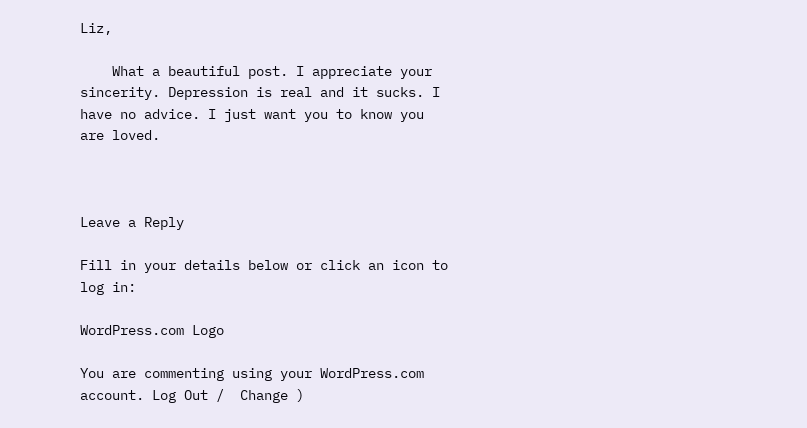Liz,

    What a beautiful post. I appreciate your sincerity. Depression is real and it sucks. I have no advice. I just want you to know you are loved.



Leave a Reply

Fill in your details below or click an icon to log in:

WordPress.com Logo

You are commenting using your WordPress.com account. Log Out /  Change )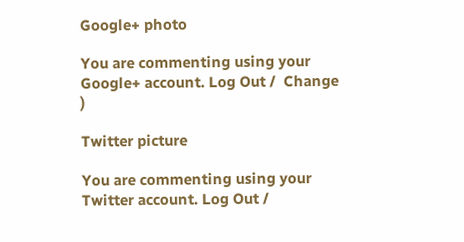Google+ photo

You are commenting using your Google+ account. Log Out /  Change )

Twitter picture

You are commenting using your Twitter account. Log Out /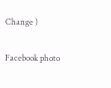Change )

Facebook photo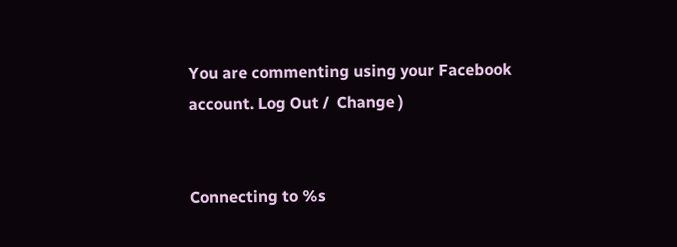You are commenting using your Facebook account. Log Out /  Change )


Connecting to %s